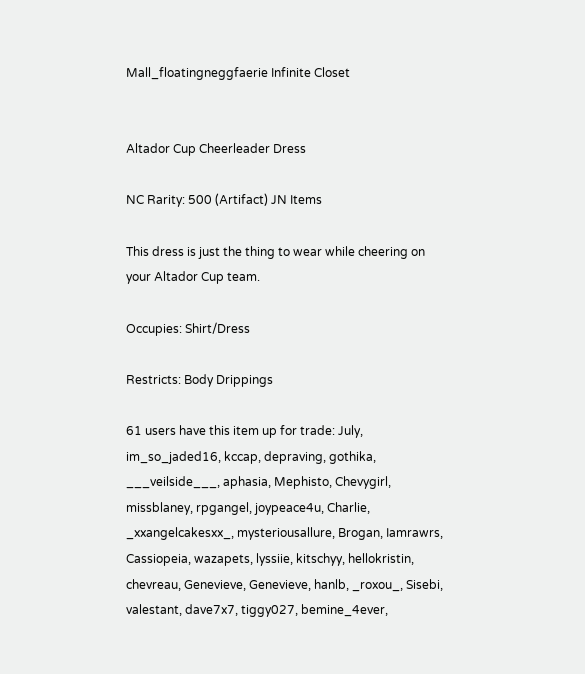Mall_floatingneggfaerie Infinite Closet


Altador Cup Cheerleader Dress

NC Rarity: 500 (Artifact) JN Items

This dress is just the thing to wear while cheering on your Altador Cup team.

Occupies: Shirt/Dress

Restricts: Body Drippings

61 users have this item up for trade: July, im_so_jaded16, kccap, depraving, gothika, ___veilside___, aphasia, Mephisto, Chevygirl, missblaney, rpgangel, joypeace4u, Charlie, _xxangelcakesxx_, mysteriousallure, Brogan, Iamrawrs, Cassiopeia, wazapets, lyssiie, kitschyy, hellokristin, chevreau, Genevieve, Genevieve, hanlb, _roxou_, Sisebi, valestant, dave7x7, tiggy027, bemine_4ever,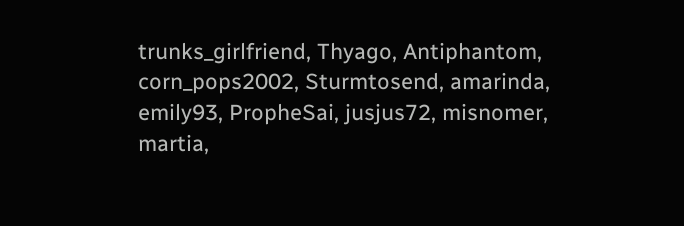trunks_girlfriend, Thyago, Antiphantom, corn_pops2002, Sturmtosend, amarinda, emily93, PropheSai, jusjus72, misnomer, martia,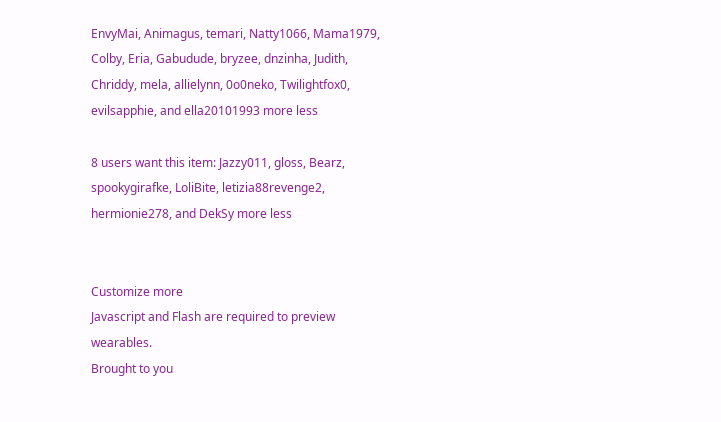EnvyMai, Animagus, temari, Natty1066, Mama1979, Colby, Eria, Gabudude, bryzee, dnzinha, Judith, Chriddy, mela, allielynn, 0o0neko, Twilightfox0, evilsapphie, and ella20101993 more less

8 users want this item: Jazzy011, gloss, Bearz, spookygirafke, LoliBite, letizia88revenge2, hermionie278, and DekSy more less


Customize more
Javascript and Flash are required to preview wearables.
Brought to you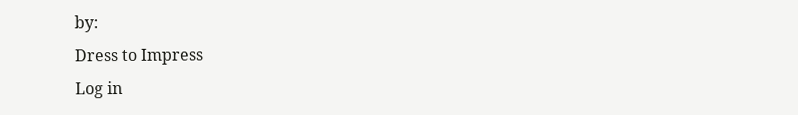by:
Dress to Impress
Log in